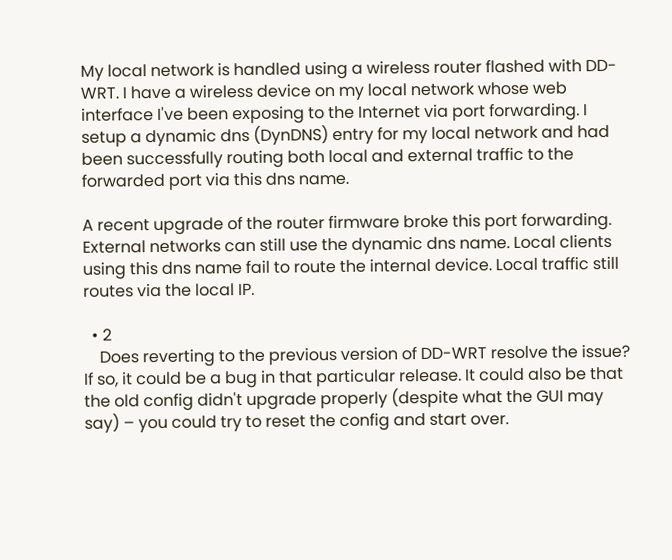My local network is handled using a wireless router flashed with DD-WRT. I have a wireless device on my local network whose web interface I've been exposing to the Internet via port forwarding. I setup a dynamic dns (DynDNS) entry for my local network and had been successfully routing both local and external traffic to the forwarded port via this dns name.

A recent upgrade of the router firmware broke this port forwarding. External networks can still use the dynamic dns name. Local clients using this dns name fail to route the internal device. Local traffic still routes via the local IP.

  • 2
    Does reverting to the previous version of DD-WRT resolve the issue? If so, it could be a bug in that particular release. It could also be that the old config didn't upgrade properly (despite what the GUI may say) – you could try to reset the config and start over.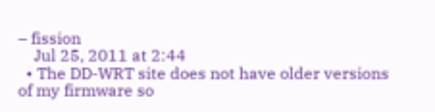– fission
    Jul 25, 2011 at 2:44
  • The DD-WRT site does not have older versions of my firmware so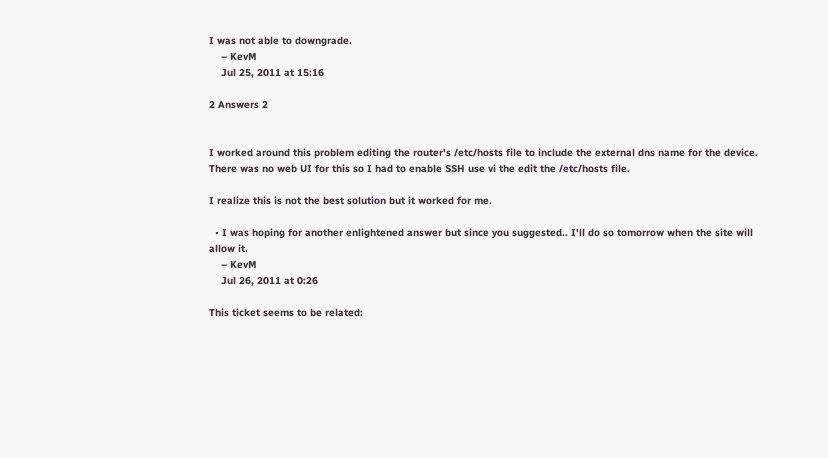I was not able to downgrade.
    – KevM
    Jul 25, 2011 at 15:16

2 Answers 2


I worked around this problem editing the router's /etc/hosts file to include the external dns name for the device. There was no web UI for this so I had to enable SSH use vi the edit the /etc/hosts file.

I realize this is not the best solution but it worked for me.

  • I was hoping for another enlightened answer but since you suggested.. I'll do so tomorrow when the site will allow it.
    – KevM
    Jul 26, 2011 at 0:26

This ticket seems to be related: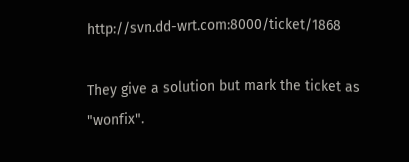http://svn.dd-wrt.com:8000/ticket/1868

They give a solution but mark the ticket as "wonfix".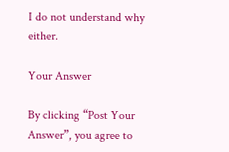I do not understand why either.

Your Answer

By clicking “Post Your Answer”, you agree to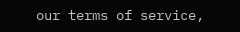our terms of service,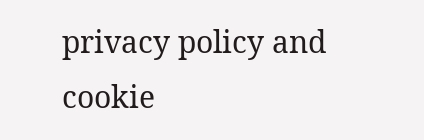privacy policy and cookie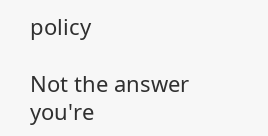policy

Not the answer you're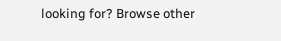looking for? Browse other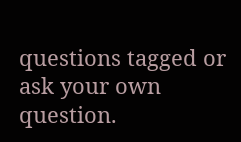questions tagged or ask your own question.